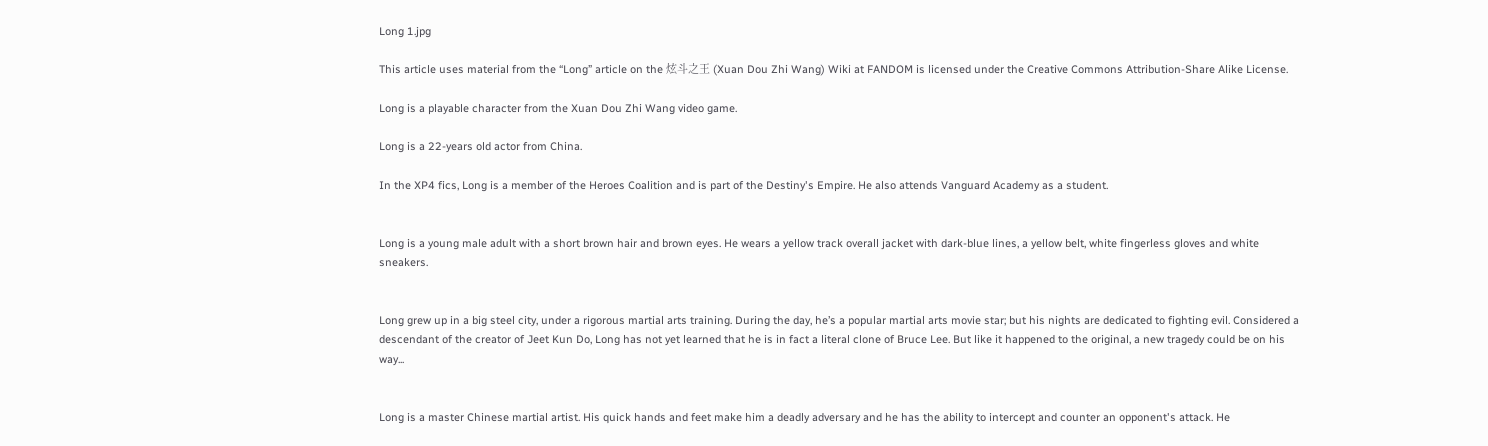Long 1.jpg

This article uses material from the “Long” article on the 炫斗之王 (Xuan Dou Zhi Wang) Wiki at FANDOM is licensed under the Creative Commons Attribution-Share Alike License.

Long is a playable character from the Xuan Dou Zhi Wang video game.

Long is a 22-years old actor from China.

In the XP4 fics, Long is a member of the Heroes Coalition and is part of the Destiny's Empire. He also attends Vanguard Academy as a student.


Long is a young male adult with a short brown hair and brown eyes. He wears a yellow track overall jacket with dark-blue lines, a yellow belt, white fingerless gloves and white sneakers.


Long grew up in a big steel city, under a rigorous martial arts training. During the day, he’s a popular martial arts movie star; but his nights are dedicated to fighting evil. Considered a descendant of the creator of Jeet Kun Do, Long has not yet learned that he is in fact a literal clone of Bruce Lee. But like it happened to the original, a new tragedy could be on his way...


Long is a master Chinese martial artist. His quick hands and feet make him a deadly adversary and he has the ability to intercept and counter an opponent's attack. He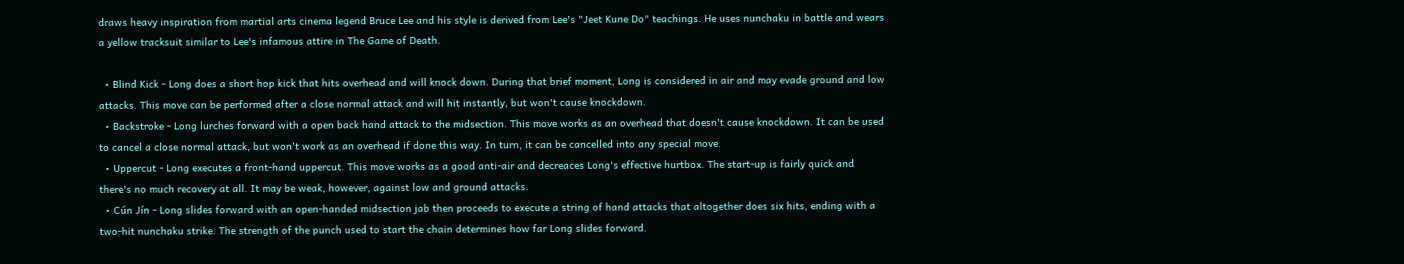draws heavy inspiration from martial arts cinema legend Bruce Lee and his style is derived from Lee's "Jeet Kune Do" teachings. He uses nunchaku in battle and wears a yellow tracksuit similar to Lee's infamous attire in The Game of Death.

  • Blind Kick - Long does a short hop kick that hits overhead and will knock down. During that brief moment, Long is considered in air and may evade ground and low attacks. This move can be performed after a close normal attack and will hit instantly, but won't cause knockdown.
  • Backstroke - Long lurches forward with a open back hand attack to the midsection. This move works as an overhead that doesn't cause knockdown. It can be used to cancel a close normal attack, but won't work as an overhead if done this way. In turn, it can be cancelled into any special move.
  • Uppercut - Long executes a front-hand uppercut. This move works as a good anti-air and decreaces Long's effective hurtbox. The start-up is fairly quick and there's no much recovery at all. It may be weak, however, against low and ground attacks.
  • Cún Jín - Long slides forward with an open-handed midsection jab then proceeds to execute a string of hand attacks that altogether does six hits, ending with a two-hit nunchaku strike. The strength of the punch used to start the chain determines how far Long slides forward.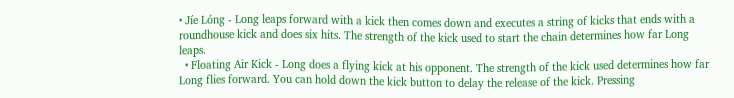• Jíe Lóng - Long leaps forward with a kick then comes down and executes a string of kicks that ends with a roundhouse kick and does six hits. The strength of the kick used to start the chain determines how far Long leaps.
  • Floating Air Kick - Long does a flying kick at his opponent. The strength of the kick used determines how far Long flies forward. You can hold down the kick button to delay the release of the kick. Pressing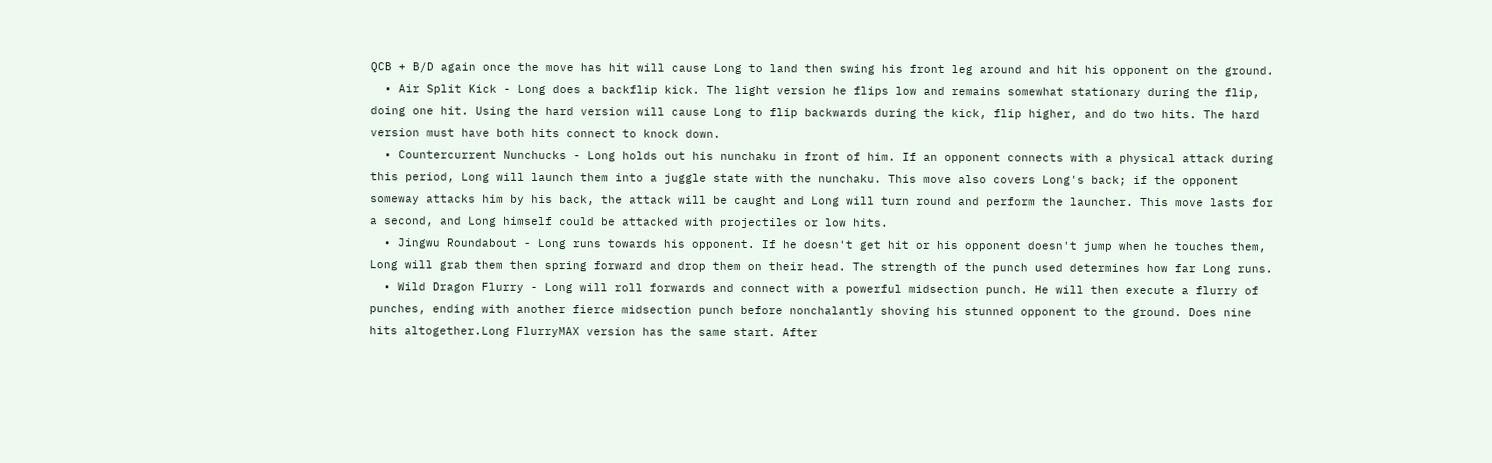QCB + B/D again once the move has hit will cause Long to land then swing his front leg around and hit his opponent on the ground.
  • Air Split Kick - Long does a backflip kick. The light version he flips low and remains somewhat stationary during the flip, doing one hit. Using the hard version will cause Long to flip backwards during the kick, flip higher, and do two hits. The hard version must have both hits connect to knock down.
  • Countercurrent Nunchucks - Long holds out his nunchaku in front of him. If an opponent connects with a physical attack during this period, Long will launch them into a juggle state with the nunchaku. This move also covers Long's back; if the opponent someway attacks him by his back, the attack will be caught and Long will turn round and perform the launcher. This move lasts for a second, and Long himself could be attacked with projectiles or low hits.
  • Jingwu Roundabout - Long runs towards his opponent. If he doesn't get hit or his opponent doesn't jump when he touches them, Long will grab them then spring forward and drop them on their head. The strength of the punch used determines how far Long runs.
  • Wild Dragon Flurry - Long will roll forwards and connect with a powerful midsection punch. He will then execute a flurry of punches, ending with another fierce midsection punch before nonchalantly shoving his stunned opponent to the ground. Does nine hits altogether.Long FlurryMAX version has the same start. After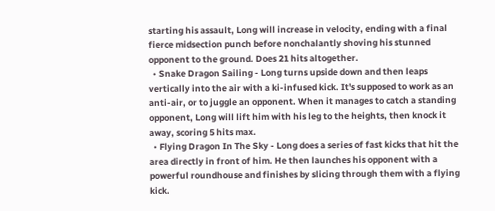starting his assault, Long will increase in velocity, ending with a final fierce midsection punch before nonchalantly shoving his stunned opponent to the ground. Does 21 hits altogether.
  • Snake Dragon Sailing - Long turns upside down and then leaps vertically into the air with a ki-infused kick. It's supposed to work as an anti-air, or to juggle an opponent. When it manages to catch a standing opponent, Long will lift him with his leg to the heights, then knock it away, scoring 5 hits max.
  • Flying Dragon In The Sky - Long does a series of fast kicks that hit the area directly in front of him. He then launches his opponent with a powerful roundhouse and finishes by slicing through them with a flying kick.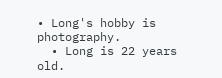• Long's hobby is photography.
  • Long is 22 years old.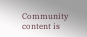Community content is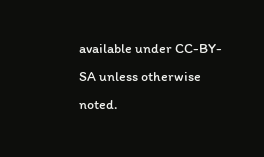available under CC-BY-SA unless otherwise noted.